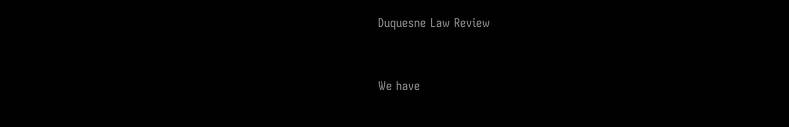Duquesne Law Review


We have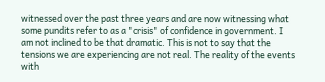witnessed over the past three years and are now witnessing what some pundits refer to as a "crisis" of confidence in government. I am not inclined to be that dramatic. This is not to say that the tensions we are experiencing are not real. The reality of the events with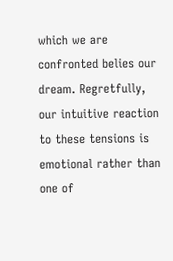which we are confronted belies our dream. Regretfully, our intuitive reaction to these tensions is emotional rather than one of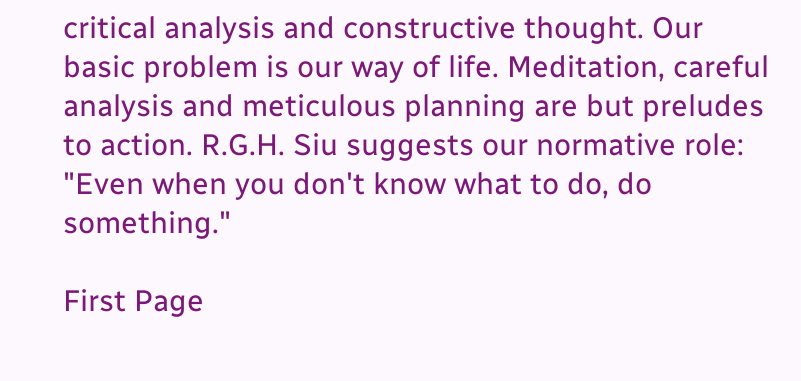critical analysis and constructive thought. Our basic problem is our way of life. Meditation, careful analysis and meticulous planning are but preludes to action. R.G.H. Siu suggests our normative role: "Even when you don't know what to do, do something."

First Page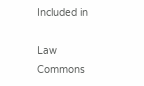Included in

Law Commons